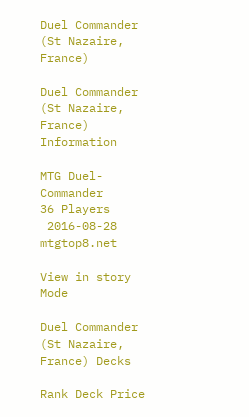Duel Commander (St Nazaire, France)

Duel Commander (St Nazaire, France) Information

MTG Duel-Commander
36 Players
 2016-08-28 mtgtop8.net

View in story Mode

Duel Commander (St Nazaire, France) Decks

Rank Deck Price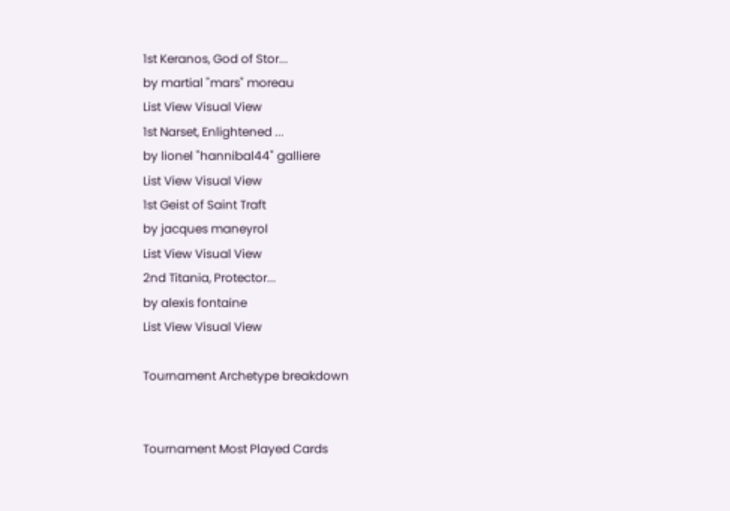1st Keranos, God of Stor...
by martial "mars" moreau
List View Visual View
1st Narset, Enlightened ...
by lionel "hannibal44" galliere
List View Visual View
1st Geist of Saint Traft
by jacques maneyrol
List View Visual View
2nd Titania, Protector...
by alexis fontaine
List View Visual View

Tournament Archetype breakdown


Tournament Most Played Cards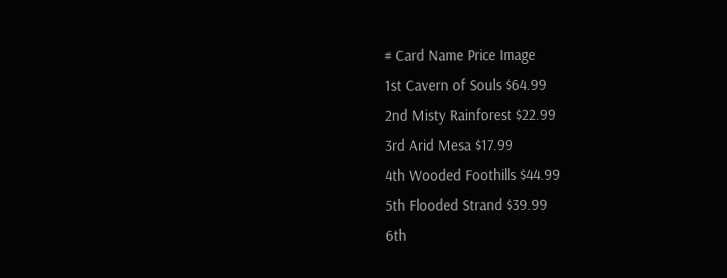# Card Name Price Image
1st Cavern of Souls $64.99
2nd Misty Rainforest $22.99
3rd Arid Mesa $17.99
4th Wooded Foothills $44.99
5th Flooded Strand $39.99
6th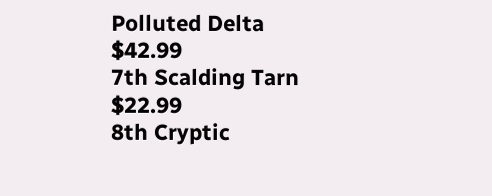Polluted Delta $42.99
7th Scalding Tarn $22.99
8th Cryptic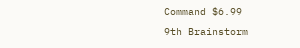Command $6.99
9th Brainstorm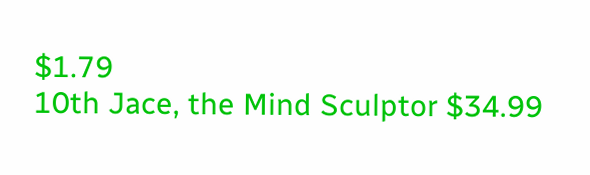$1.79
10th Jace, the Mind Sculptor $34.99